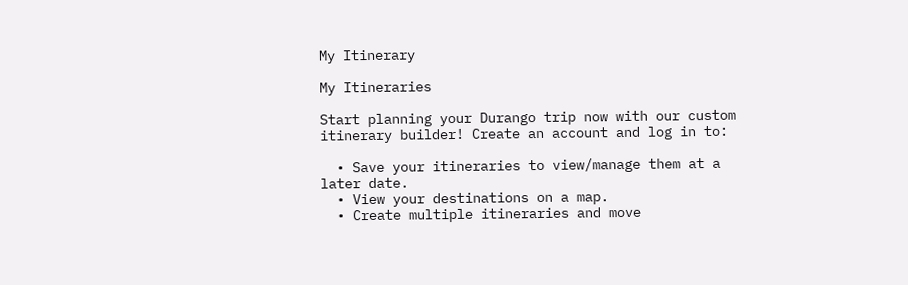My Itinerary

My Itineraries

Start planning your Durango trip now with our custom itinerary builder! Create an account and log in to:

  • Save your itineraries to view/manage them at a later date.
  • View your destinations on a map.
  • Create multiple itineraries and move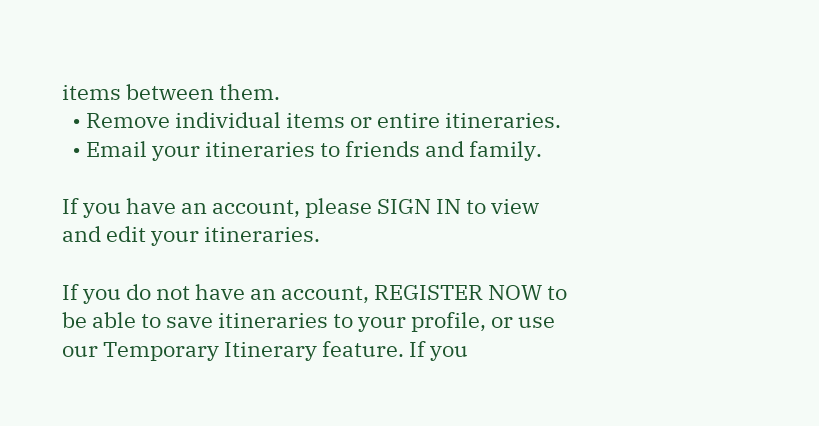items between them.
  • Remove individual items or entire itineraries.
  • Email your itineraries to friends and family.

If you have an account, please SIGN IN to view and edit your itineraries.

If you do not have an account, REGISTER NOW to be able to save itineraries to your profile, or use our Temporary Itinerary feature. If you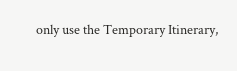only use the Temporary Itinerary,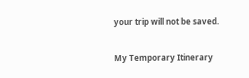your trip will not be saved.

My Temporary Itinerary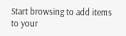Start browsing to add items to your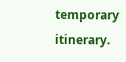temporary itinerary.